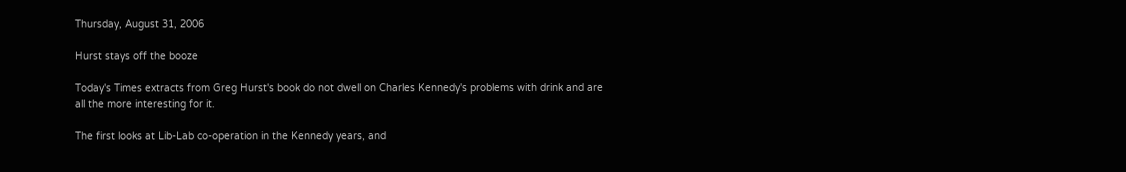Thursday, August 31, 2006

Hurst stays off the booze

Today's Times extracts from Greg Hurst's book do not dwell on Charles Kennedy's problems with drink and are all the more interesting for it.

The first looks at Lib-Lab co-operation in the Kennedy years, and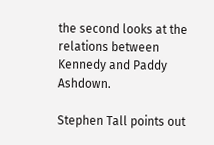the second looks at the relations between Kennedy and Paddy Ashdown.

Stephen Tall points out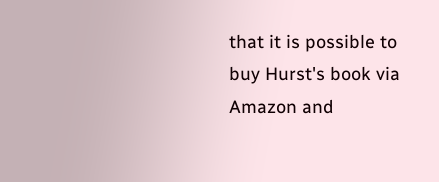that it is possible to buy Hurst's book via Amazon and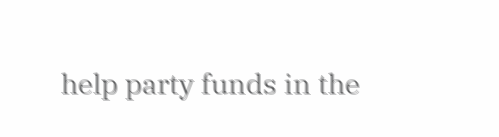help party funds in the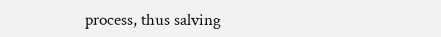process, thus salving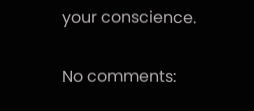your conscience.

No comments: